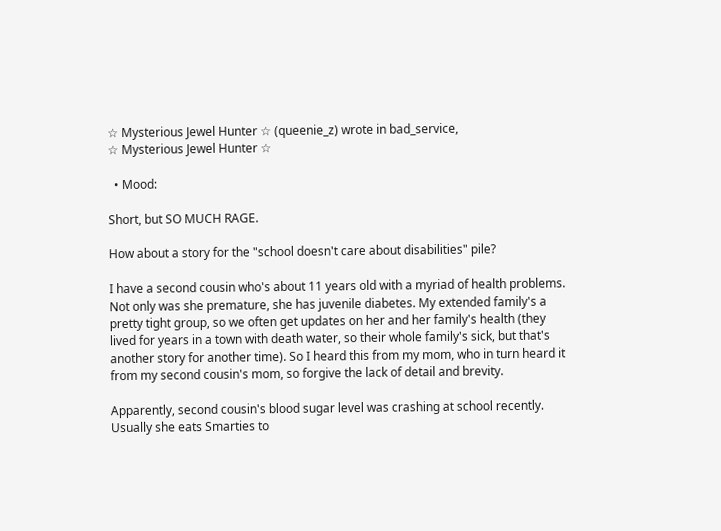☆ Mysterious Jewel Hunter ☆ (queenie_z) wrote in bad_service,
☆ Mysterious Jewel Hunter ☆

  • Mood:

Short, but SO MUCH RAGE.

How about a story for the "school doesn't care about disabilities" pile?

I have a second cousin who's about 11 years old with a myriad of health problems. Not only was she premature, she has juvenile diabetes. My extended family's a pretty tight group, so we often get updates on her and her family's health (they lived for years in a town with death water, so their whole family's sick, but that's another story for another time). So I heard this from my mom, who in turn heard it from my second cousin's mom, so forgive the lack of detail and brevity.

Apparently, second cousin's blood sugar level was crashing at school recently. Usually she eats Smarties to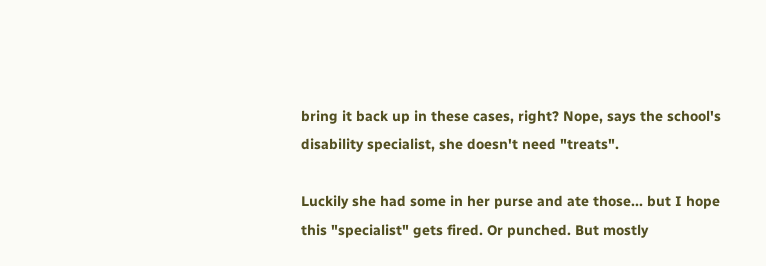bring it back up in these cases, right? Nope, says the school's disability specialist, she doesn't need "treats".

Luckily she had some in her purse and ate those... but I hope this "specialist" gets fired. Or punched. But mostly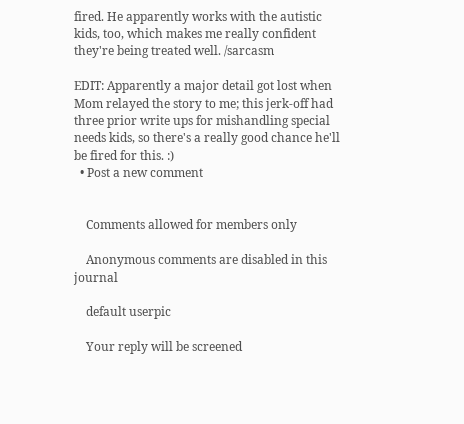fired. He apparently works with the autistic kids, too, which makes me really confident they're being treated well. /sarcasm

EDIT: Apparently a major detail got lost when Mom relayed the story to me; this jerk-off had three prior write ups for mishandling special needs kids, so there's a really good chance he'll be fired for this. :)
  • Post a new comment


    Comments allowed for members only

    Anonymous comments are disabled in this journal

    default userpic

    Your reply will be screened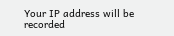Your IP address will be recorded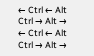← Ctrl ← Alt
Ctrl → Alt →
← Ctrl ← Alt
Ctrl → Alt →